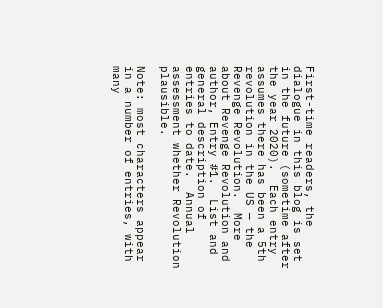First-time readers, the dialogue in this blog is set in the future (sometime after the year 2020).  Each entry assumes there has been a 5th revolution in the US — the Revenge Revolution.  More about Revenge Revolution and author, Entry #1.  List and general description of entries to date.  Annual assessment whether Revolution plausible.

Note: most characters appear in a number of entries, with many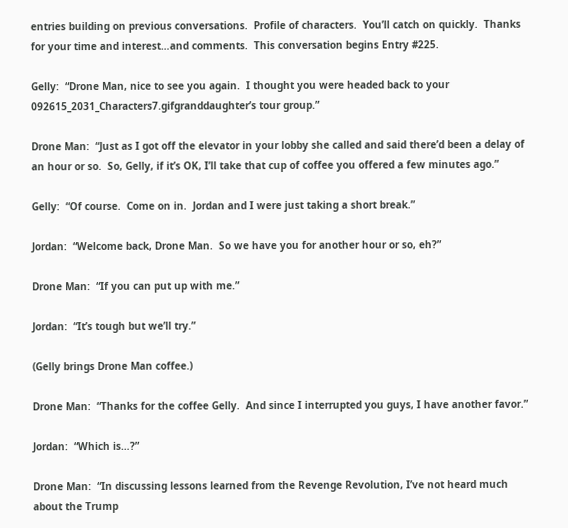entries building on previous conversations.  Profile of characters.  You’ll catch on quickly.  Thanks for your time and interest…and comments.  This conversation begins Entry #225.

Gelly:  “Drone Man, nice to see you again.  I thought you were headed back to your 092615_2031_Characters7.gifgranddaughter’s tour group.”

Drone Man:  “Just as I got off the elevator in your lobby she called and said there’d been a delay of an hour or so.  So, Gelly, if it’s OK, I’ll take that cup of coffee you offered a few minutes ago.”

Gelly:  “Of course.  Come on in.  Jordan and I were just taking a short break.”

Jordan:  “Welcome back, Drone Man.  So we have you for another hour or so, eh?”

Drone Man:  “If you can put up with me.”

Jordan:  “It’s tough but we’ll try.”

(Gelly brings Drone Man coffee.)

Drone Man:  “Thanks for the coffee Gelly.  And since I interrupted you guys, I have another favor.”

Jordan:  “Which is…?”

Drone Man:  “In discussing lessons learned from the Revenge Revolution, I’ve not heard much about the Trump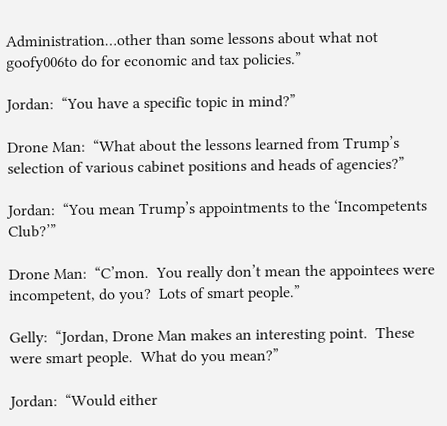Administration…other than some lessons about what not goofy006to do for economic and tax policies.”

Jordan:  “You have a specific topic in mind?”

Drone Man:  “What about the lessons learned from Trump’s selection of various cabinet positions and heads of agencies?”

Jordan:  “You mean Trump’s appointments to the ‘Incompetents Club?’”

Drone Man:  “C’mon.  You really don’t mean the appointees were incompetent, do you?  Lots of smart people.”

Gelly:  “Jordan, Drone Man makes an interesting point.  These were smart people.  What do you mean?”

Jordan:  “Would either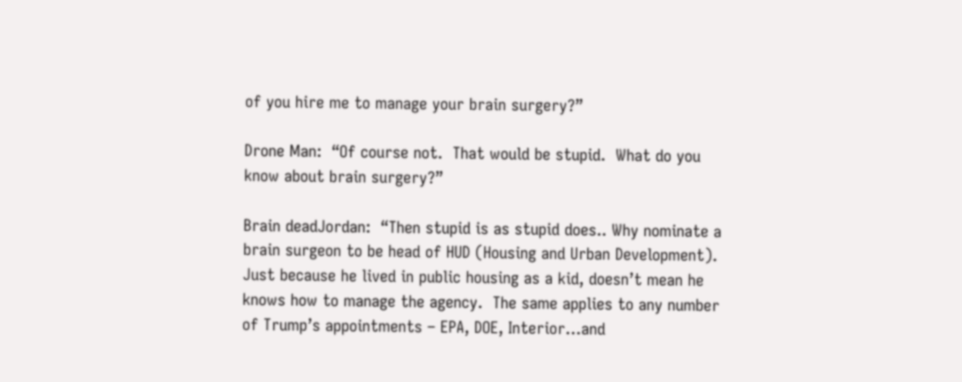of you hire me to manage your brain surgery?”

Drone Man:  “Of course not.  That would be stupid.  What do you know about brain surgery?”

Brain deadJordan:  “Then stupid is as stupid does.. Why nominate a brain surgeon to be head of HUD (Housing and Urban Development).  Just because he lived in public housing as a kid, doesn’t mean he knows how to manage the agency.  The same applies to any number of Trump’s appointments – EPA, DOE, Interior…and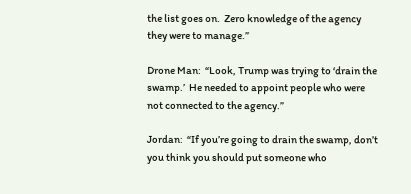the list goes on.  Zero knowledge of the agency they were to manage.”

Drone Man:  “Look, Trump was trying to ‘drain the swamp.’  He needed to appoint people who were not connected to the agency.”

Jordan:  “If you’re going to drain the swamp, don’t you think you should put someone who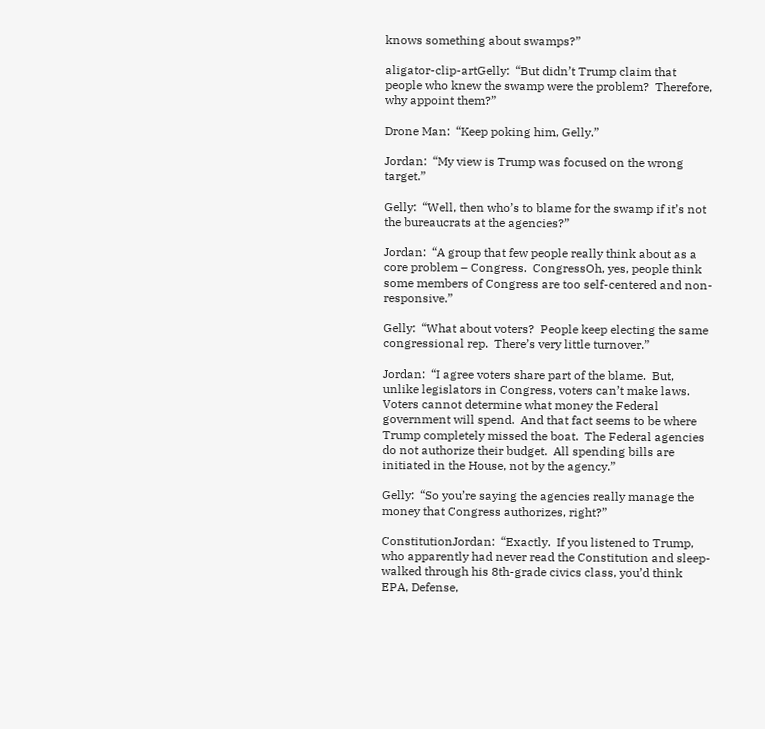knows something about swamps?”

aligator-clip-artGelly:  “But didn’t Trump claim that people who knew the swamp were the problem?  Therefore, why appoint them?”

Drone Man:  “Keep poking him, Gelly.”

Jordan:  “My view is Trump was focused on the wrong target.”

Gelly:  “Well, then who’s to blame for the swamp if it’s not the bureaucrats at the agencies?”

Jordan:  “A group that few people really think about as a core problem – Congress.  CongressOh, yes, people think some members of Congress are too self-centered and non-responsive.”

Gelly:  “What about voters?  People keep electing the same congressional rep.  There’s very little turnover.”

Jordan:  “I agree voters share part of the blame.  But, unlike legislators in Congress, voters can’t make laws.  Voters cannot determine what money the Federal government will spend.  And that fact seems to be where Trump completely missed the boat.  The Federal agencies do not authorize their budget.  All spending bills are initiated in the House, not by the agency.”

Gelly:  “So you’re saying the agencies really manage the money that Congress authorizes, right?”

ConstitutionJordan:  “Exactly.  If you listened to Trump, who apparently had never read the Constitution and sleep-walked through his 8th-grade civics class, you’d think EPA, Defense,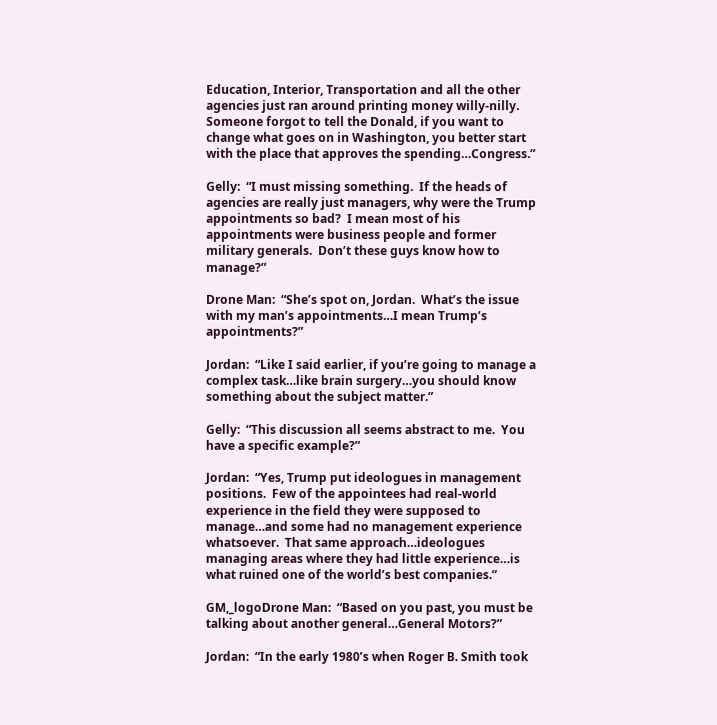Education, Interior, Transportation and all the other agencies just ran around printing money willy-nilly.  Someone forgot to tell the Donald, if you want to change what goes on in Washington, you better start with the place that approves the spending…Congress.”

Gelly:  “I must missing something.  If the heads of agencies are really just managers, why were the Trump appointments so bad?  I mean most of his appointments were business people and former military generals.  Don’t these guys know how to manage?”

Drone Man:  “She’s spot on, Jordan.  What’s the issue with my man’s appointments…I mean Trump’s appointments?”

Jordan:  “Like I said earlier, if you’re going to manage a complex task…like brain surgery…you should know something about the subject matter.”

Gelly:  “This discussion all seems abstract to me.  You have a specific example?”

Jordan:  “Yes, Trump put ideologues in management positions.  Few of the appointees had real-world experience in the field they were supposed to manage…and some had no management experience whatsoever.  That same approach…ideologues managing areas where they had little experience…is what ruined one of the world’s best companies.”

GM,_logoDrone Man:  “Based on you past, you must be talking about another general…General Motors?”

Jordan:  “In the early 1980’s when Roger B. Smith took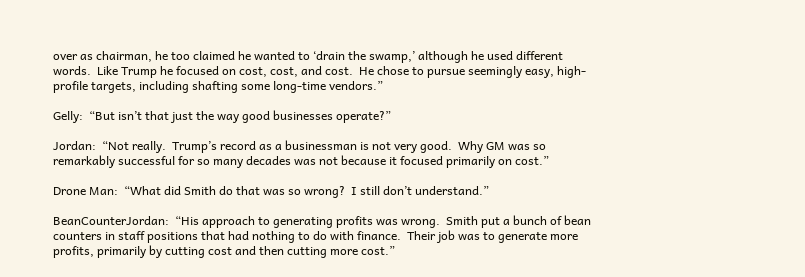over as chairman, he too claimed he wanted to ‘drain the swamp,’ although he used different words.  Like Trump he focused on cost, cost, and cost.  He chose to pursue seemingly easy, high-profile targets, including shafting some long-time vendors.”

Gelly:  “But isn’t that just the way good businesses operate?”

Jordan:  “Not really.  Trump’s record as a businessman is not very good.  Why GM was so remarkably successful for so many decades was not because it focused primarily on cost.”

Drone Man:  “What did Smith do that was so wrong?  I still don’t understand.”

BeanCounterJordan:  “His approach to generating profits was wrong.  Smith put a bunch of bean counters in staff positions that had nothing to do with finance.  Their job was to generate more profits, primarily by cutting cost and then cutting more cost.”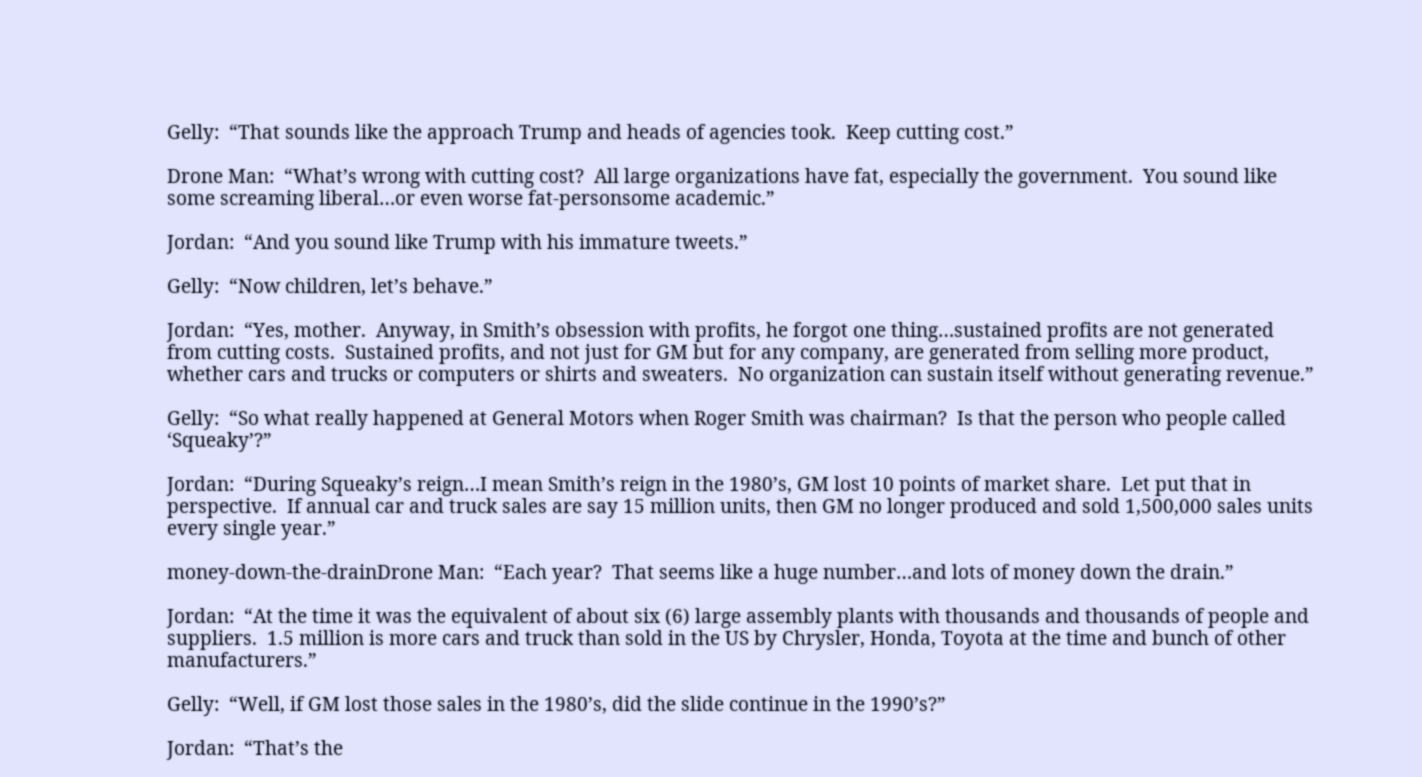Gelly:  “That sounds like the approach Trump and heads of agencies took.  Keep cutting cost.”

Drone Man:  “What’s wrong with cutting cost?  All large organizations have fat, especially the government.  You sound like some screaming liberal…or even worse fat-personsome academic.”

Jordan:  “And you sound like Trump with his immature tweets.”

Gelly:  “Now children, let’s behave.”

Jordan:  “Yes, mother.  Anyway, in Smith’s obsession with profits, he forgot one thing…sustained profits are not generated from cutting costs.  Sustained profits, and not just for GM but for any company, are generated from selling more product, whether cars and trucks or computers or shirts and sweaters.  No organization can sustain itself without generating revenue.”

Gelly:  “So what really happened at General Motors when Roger Smith was chairman?  Is that the person who people called ‘Squeaky’?”

Jordan:  “During Squeaky’s reign…I mean Smith’s reign in the 1980’s, GM lost 10 points of market share.  Let put that in perspective.  If annual car and truck sales are say 15 million units, then GM no longer produced and sold 1,500,000 sales units every single year.”

money-down-the-drainDrone Man:  “Each year?  That seems like a huge number…and lots of money down the drain.”

Jordan:  “At the time it was the equivalent of about six (6) large assembly plants with thousands and thousands of people and suppliers.  1.5 million is more cars and truck than sold in the US by Chrysler, Honda, Toyota at the time and bunch of other manufacturers.”

Gelly:  “Well, if GM lost those sales in the 1980’s, did the slide continue in the 1990’s?”

Jordan:  “That’s the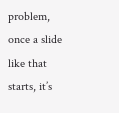problem, once a slide like that starts, it’s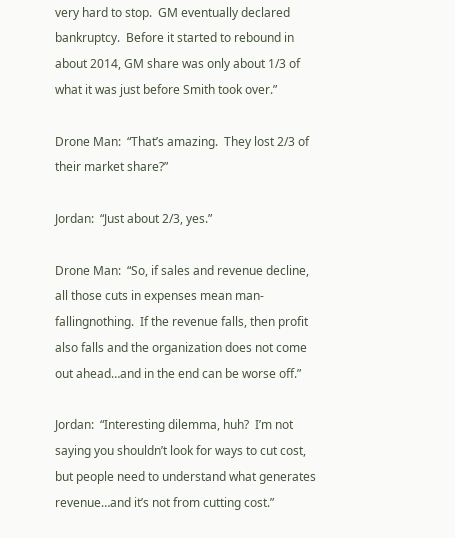very hard to stop.  GM eventually declared bankruptcy.  Before it started to rebound in about 2014, GM share was only about 1/3 of what it was just before Smith took over.”

Drone Man:  “That’s amazing.  They lost 2/3 of their market share?”

Jordan:  “Just about 2/3, yes.”

Drone Man:  “So, if sales and revenue decline, all those cuts in expenses mean man-fallingnothing.  If the revenue falls, then profit also falls and the organization does not come out ahead…and in the end can be worse off.”

Jordan:  “Interesting dilemma, huh?  I’m not saying you shouldn’t look for ways to cut cost, but people need to understand what generates revenue…and it’s not from cutting cost.”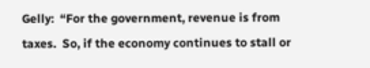Gelly:  “For the government, revenue is from taxes.  So, if the economy continues to stall or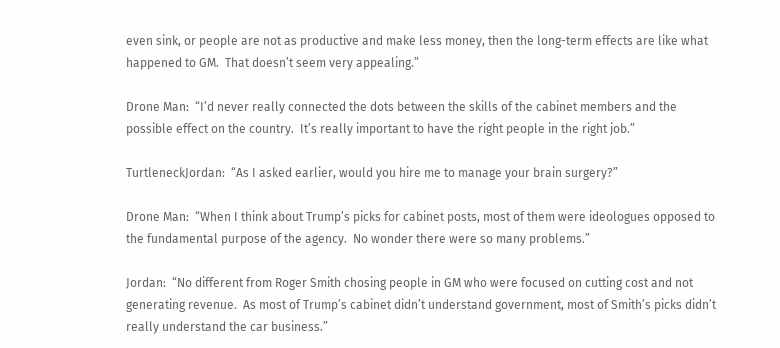even sink, or people are not as productive and make less money, then the long-term effects are like what happened to GM.  That doesn’t seem very appealing.”

Drone Man:  “I’d never really connected the dots between the skills of the cabinet members and the possible effect on the country.  It’s really important to have the right people in the right job.”

TurtleneckJordan:  “As I asked earlier, would you hire me to manage your brain surgery?”

Drone Man:  “When I think about Trump’s picks for cabinet posts, most of them were ideologues opposed to the fundamental purpose of the agency.  No wonder there were so many problems.”

Jordan:  “No different from Roger Smith chosing people in GM who were focused on cutting cost and not generating revenue.  As most of Trump’s cabinet didn’t understand government, most of Smith’s picks didn’t really understand the car business.”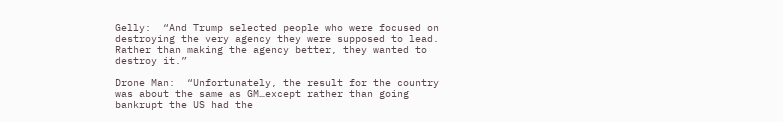Gelly:  “And Trump selected people who were focused on destroying the very agency they were supposed to lead.  Rather than making the agency better, they wanted to destroy it.”

Drone Man:  “Unfortunately, the result for the country was about the same as GM…except rather than going bankrupt the US had the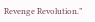Revenge Revolution.”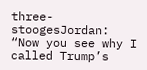three-stoogesJordan:  “Now you see why I called Trump’s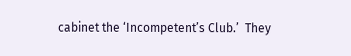cabinet the ‘Incompetent’s Club.’  They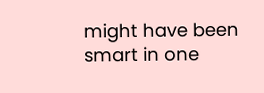might have been smart in one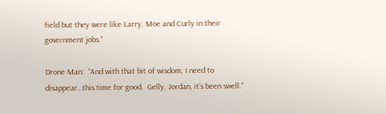field but they were like Larry, Moe and Curly in their government jobs.”

Drone Man:  “And with that bit of wisdom, I need to disappear…this time for good.  Gelly, Jordan, it’s been swell.”